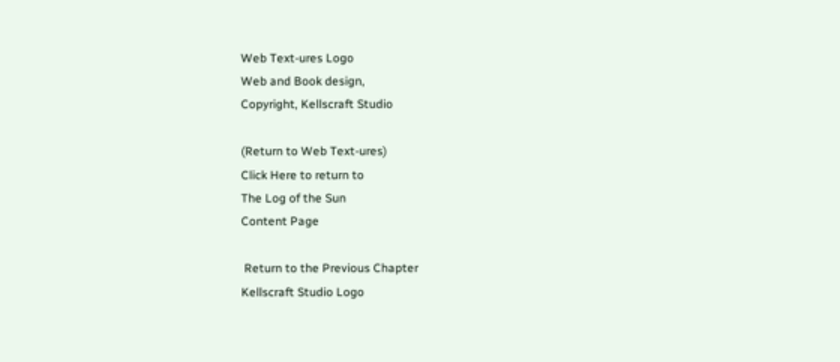Web Text-ures Logo
Web and Book design,
Copyright, Kellscraft Studio

(Return to Web Text-ures)
Click Here to return to
The Log of the Sun
Content Page

 Return to the Previous Chapter
Kellscraft Studio Logo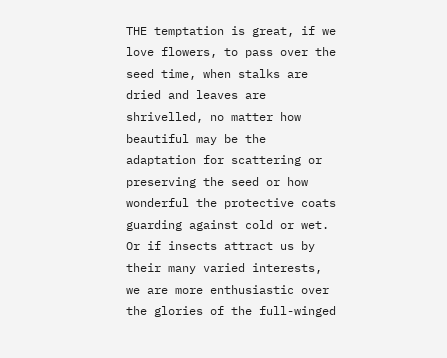THE temptation is great, if we love flowers, to pass over the seed time, when stalks are dried and leaves are shrivelled, no matter how beautiful may be the adaptation for scattering or preserving the seed or how wonderful the protective coats guarding against cold or wet. Or if insects attract us by their many varied interests, we are more enthusiastic over the glories of the full-winged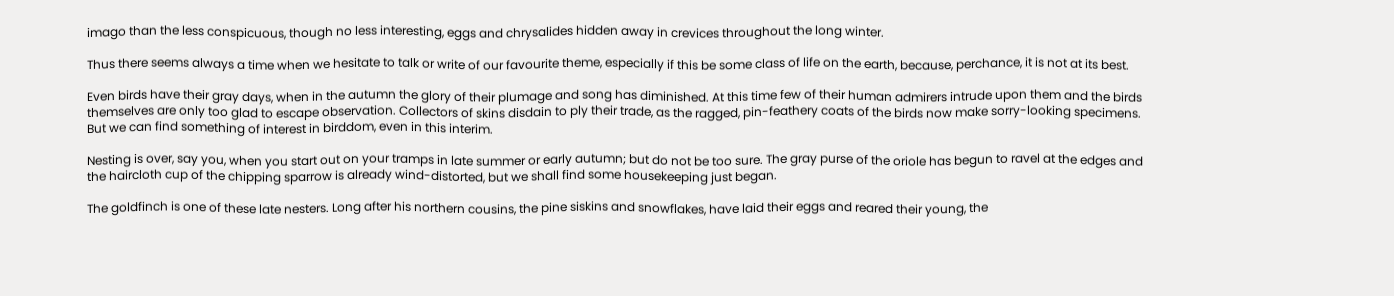imago than the less conspicuous, though no less interesting, eggs and chrysalides hidden away in crevices throughout the long winter.

Thus there seems always a time when we hesitate to talk or write of our favourite theme, especially if this be some class of life on the earth, because, perchance, it is not at its best.

Even birds have their gray days, when in the autumn the glory of their plumage and song has diminished. At this time few of their human admirers intrude upon them and the birds themselves are only too glad to escape observation. Collectors of skins disdain to ply their trade, as the ragged, pin-feathery coats of the birds now make sorry-looking specimens. But we can find something of interest in birddom, even in this interim.

Nesting is over, say you, when you start out on your tramps in late summer or early autumn; but do not be too sure. The gray purse of the oriole has begun to ravel at the edges and the haircloth cup of the chipping sparrow is already wind-distorted, but we shall find some housekeeping just began.

The goldfinch is one of these late nesters. Long after his northern cousins, the pine siskins and snowflakes, have laid their eggs and reared their young, the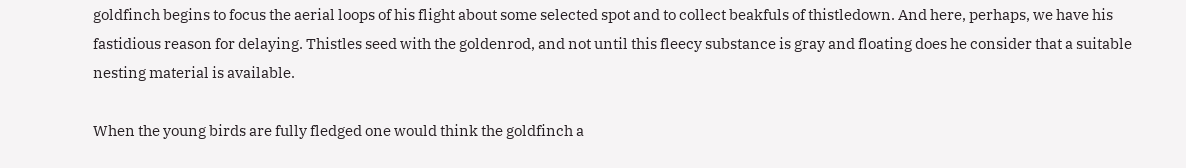goldfinch begins to focus the aerial loops of his flight about some selected spot and to collect beakfuls of thistledown. And here, perhaps, we have his fastidious reason for delaying. Thistles seed with the goldenrod, and not until this fleecy substance is gray and floating does he consider that a suitable nesting material is available.

When the young birds are fully fledged one would think the goldfinch a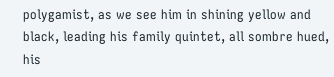polygamist, as we see him in shining yellow and black, leading his family quintet, all sombre hued, his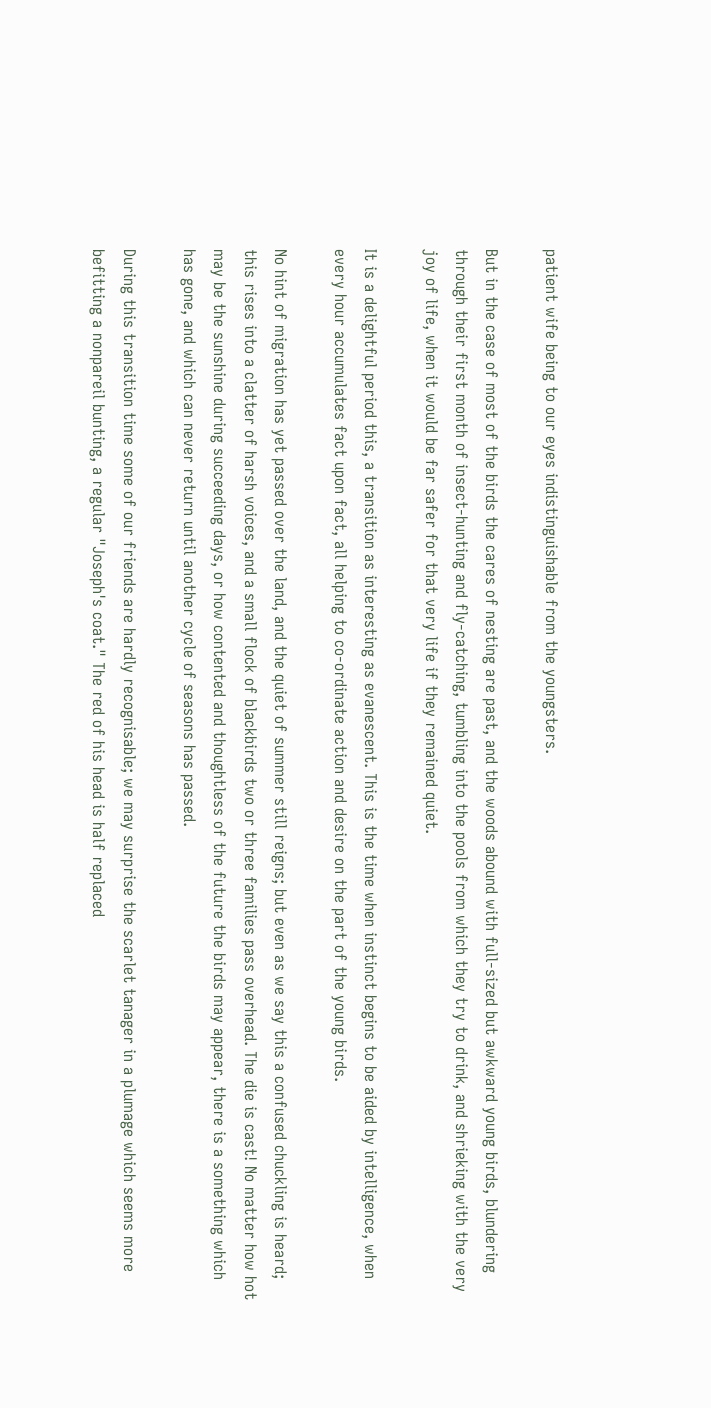patient wife being to our eyes indistinguishable from the youngsters.

But in the case of most of the birds the cares of nesting are past, and the woods abound with full-sized but awkward young birds, blundering through their first month of insect-hunting and fly-catching, tumbling into the pools from which they try to drink, and shrieking with the very joy of life, when it would be far safer for that very life if they remained quiet.

It is a delightful period this, a transition as interesting as evanescent. This is the time when instinct begins to be aided by intelligence, when every hour accumulates fact upon fact, all helping to co-ordinate action and desire on the part of the young birds.

No hint of migration has yet passed over the land, and the quiet of summer still reigns; but even as we say this a confused chuckling is heard; this rises into a clatter of harsh voices, and a small flock of blackbirds two or three families pass overhead. The die is cast! No matter how hot may be the sunshine during succeeding days, or how contented and thoughtless of the future the birds may appear, there is a something which has gone, and which can never return until another cycle of seasons has passed.

During this transition time some of our friends are hardly recognisable; we may surprise the scarlet tanager in a plumage which seems more befitting a nonpareil bunting, a regular "Joseph's coat." The red of his head is half replaced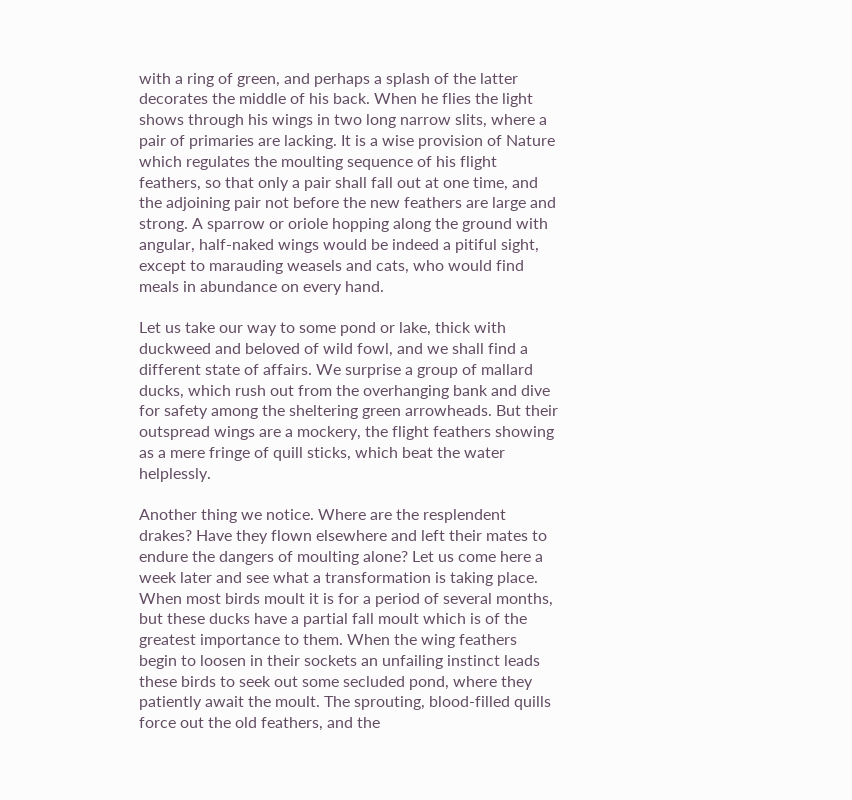with a ring of green, and perhaps a splash of the latter decorates the middle of his back. When he flies the light shows through his wings in two long narrow slits, where a pair of primaries are lacking. It is a wise provision of Nature which regulates the moulting sequence of his flight feathers, so that only a pair shall fall out at one time, and the adjoining pair not before the new feathers are large and strong. A sparrow or oriole hopping along the ground with angular, half-naked wings would be indeed a pitiful sight, except to marauding weasels and cats, who would find meals in abundance on every hand.

Let us take our way to some pond or lake, thick with duckweed and beloved of wild fowl, and we shall find a different state of affairs. We surprise a group of mallard ducks, which rush out from the overhanging bank and dive for safety among the sheltering green arrowheads. But their outspread wings are a mockery, the flight feathers showing as a mere fringe of quill sticks, which beat the water helplessly.

Another thing we notice. Where are the resplendent drakes? Have they flown elsewhere and left their mates to endure the dangers of moulting alone? Let us come here a week later and see what a transformation is taking place. When most birds moult it is for a period of several months, but these ducks have a partial fall moult which is of the greatest importance to them. When the wing feathers begin to loosen in their sockets an unfailing instinct leads these birds to seek out some secluded pond, where they patiently await the moult. The sprouting, blood-filled quills force out the old feathers, and the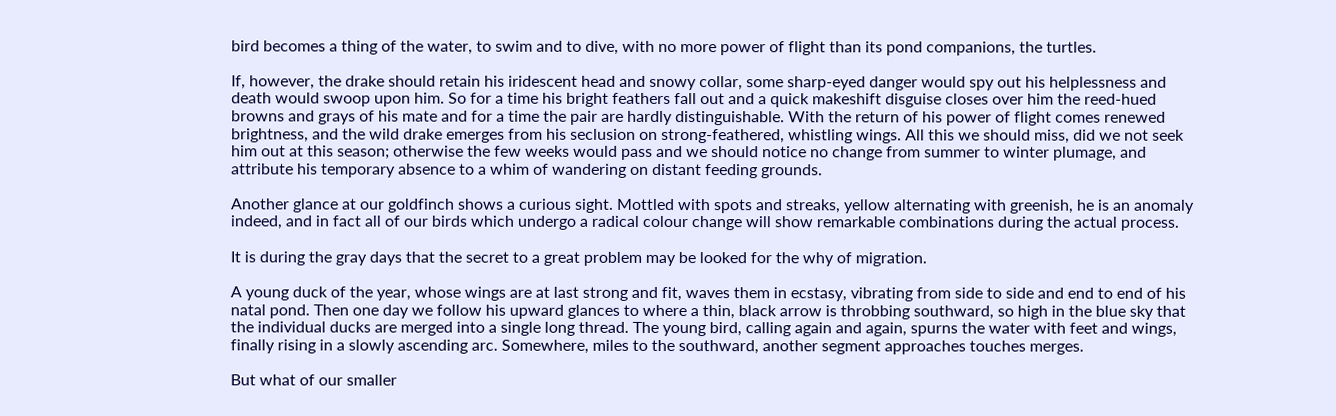bird becomes a thing of the water, to swim and to dive, with no more power of flight than its pond companions, the turtles.

If, however, the drake should retain his iridescent head and snowy collar, some sharp-eyed danger would spy out his helplessness and death would swoop upon him. So for a time his bright feathers fall out and a quick makeshift disguise closes over him the reed-hued browns and grays of his mate and for a time the pair are hardly distinguishable. With the return of his power of flight comes renewed brightness, and the wild drake emerges from his seclusion on strong-feathered, whistling wings. All this we should miss, did we not seek him out at this season; otherwise the few weeks would pass and we should notice no change from summer to winter plumage, and attribute his temporary absence to a whim of wandering on distant feeding grounds.

Another glance at our goldfinch shows a curious sight. Mottled with spots and streaks, yellow alternating with greenish, he is an anomaly indeed, and in fact all of our birds which undergo a radical colour change will show remarkable combinations during the actual process.

It is during the gray days that the secret to a great problem may be looked for the why of migration.

A young duck of the year, whose wings are at last strong and fit, waves them in ecstasy, vibrating from side to side and end to end of his natal pond. Then one day we follow his upward glances to where a thin, black arrow is throbbing southward, so high in the blue sky that the individual ducks are merged into a single long thread. The young bird, calling again and again, spurns the water with feet and wings, finally rising in a slowly ascending arc. Somewhere, miles to the southward, another segment approaches touches merges.

But what of our smaller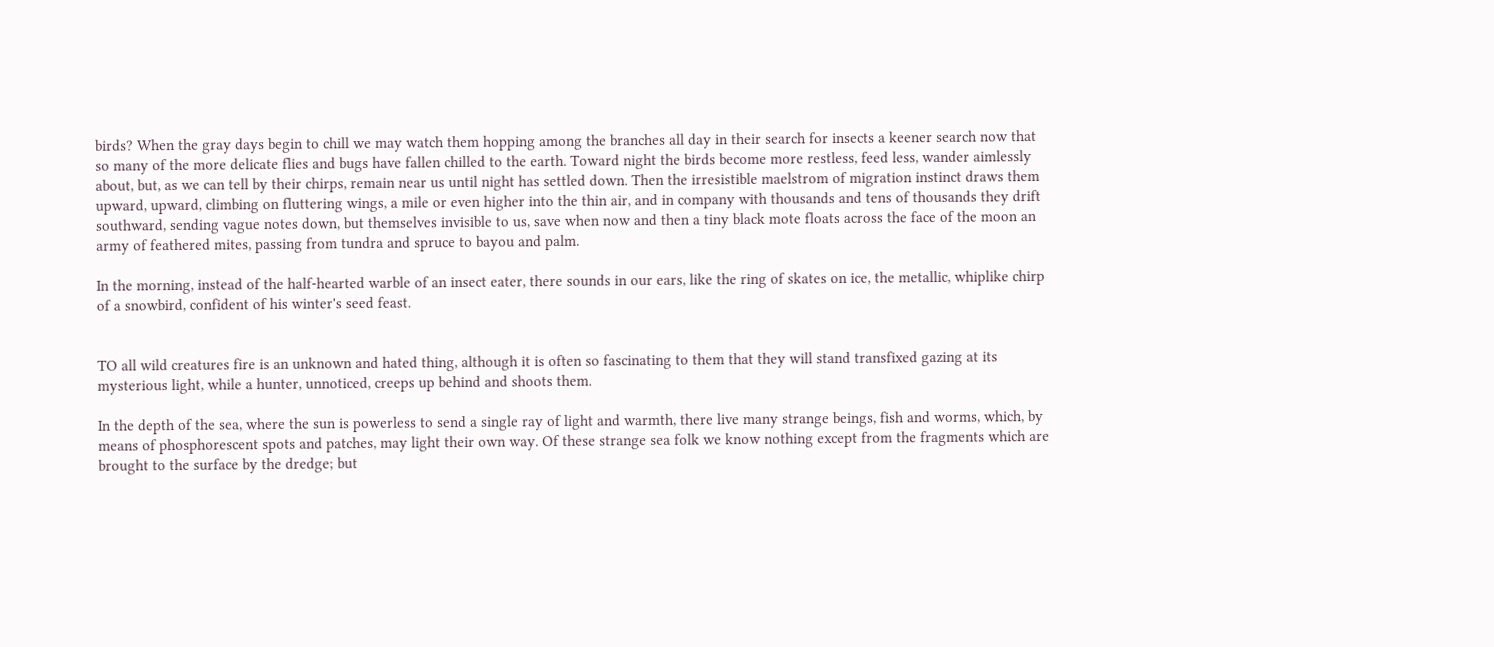birds? When the gray days begin to chill we may watch them hopping among the branches all day in their search for insects a keener search now that so many of the more delicate flies and bugs have fallen chilled to the earth. Toward night the birds become more restless, feed less, wander aimlessly about, but, as we can tell by their chirps, remain near us until night has settled down. Then the irresistible maelstrom of migration instinct draws them upward, upward, climbing on fluttering wings, a mile or even higher into the thin air, and in company with thousands and tens of thousands they drift southward, sending vague notes down, but themselves invisible to us, save when now and then a tiny black mote floats across the face of the moon an army of feathered mites, passing from tundra and spruce to bayou and palm.

In the morning, instead of the half-hearted warble of an insect eater, there sounds in our ears, like the ring of skates on ice, the metallic, whiplike chirp of a snowbird, confident of his winter's seed feast.


TO all wild creatures fire is an unknown and hated thing, although it is often so fascinating to them that they will stand transfixed gazing at its mysterious light, while a hunter, unnoticed, creeps up behind and shoots them.

In the depth of the sea, where the sun is powerless to send a single ray of light and warmth, there live many strange beings, fish and worms, which, by means of phosphorescent spots and patches, may light their own way. Of these strange sea folk we know nothing except from the fragments which are brought to the surface by the dredge; but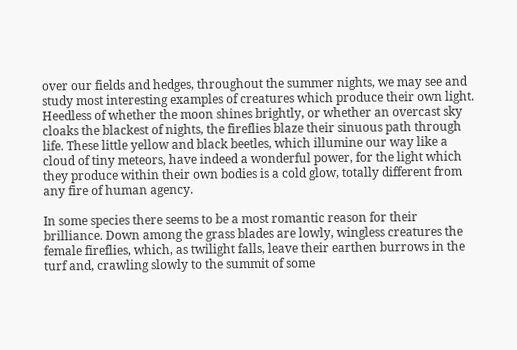over our fields and hedges, throughout the summer nights, we may see and study most interesting examples of creatures which produce their own light. Heedless of whether the moon shines brightly, or whether an overcast sky cloaks the blackest of nights, the fireflies blaze their sinuous path through life. These little yellow and black beetles, which illumine our way like a cloud of tiny meteors, have indeed a wonderful power, for the light which they produce within their own bodies is a cold glow, totally different from any fire of human agency.

In some species there seems to be a most romantic reason for their brilliance. Down among the grass blades are lowly, wingless creatures the female fireflies, which, as twilight falls, leave their earthen burrows in the turf and, crawling slowly to the summit of some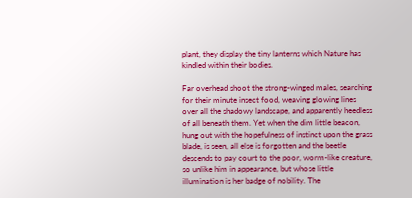plant, they display the tiny lanterns which Nature has kindled within their bodies.

Far overhead shoot the strong-winged males, searching for their minute insect food, weaving glowing lines over all the shadowy landscape, and apparently heedless of all beneath them. Yet when the dim little beacon, hung out with the hopefulness of instinct upon the grass blade, is seen, all else is forgotten and the beetle descends to pay court to the poor, worm-like creature, so unlike him in appearance, but whose little illumination is her badge of nobility. The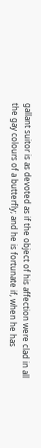gallant suitor is as devoted as if the object of his affection were clad in all the gay colours of a butterfly; and he is fortunate if, when he has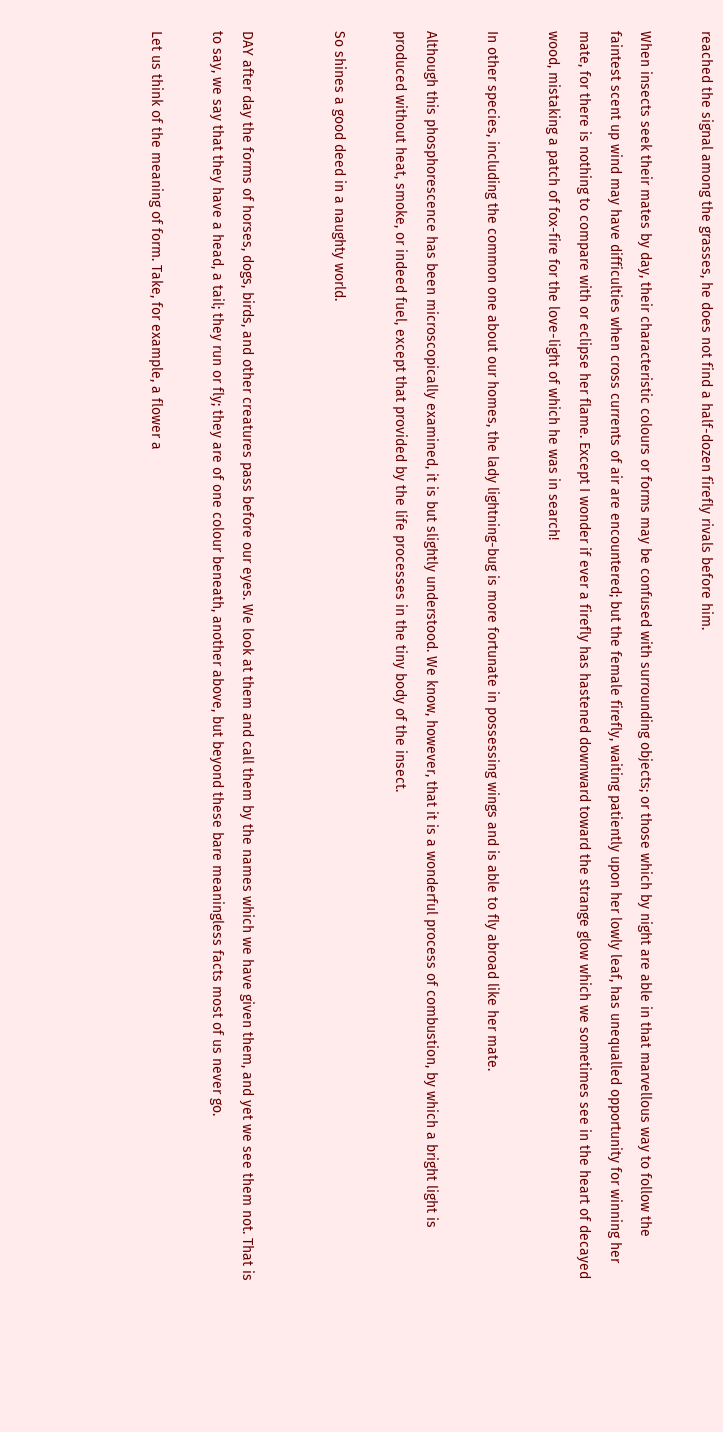reached the signal among the grasses, he does not find a half-dozen firefly rivals before him.

When insects seek their mates by day, their characteristic colours or forms may be confused with surrounding objects; or those which by night are able in that marvellous way to follow the faintest scent up wind may have difficulties when cross currents of air are encountered; but the female firefly, waiting patiently upon her lowly leaf, has unequalled opportunity for winning her mate, for there is nothing to compare with or eclipse her flame. Except I wonder if ever a firefly has hastened downward toward the strange glow which we sometimes see in the heart of decayed wood, mistaking a patch of fox-fire for the love-light of which he was in search!

In other species, including the common one about our homes, the lady lightning-bug is more fortunate in possessing wings and is able to fly abroad like her mate.

Although this phosphorescence has been microscopically examined, it is but slightly understood. We know, however, that it is a wonderful process of combustion, by which a bright light is produced without heat, smoke, or indeed fuel, except that provided by the life processes in the tiny body of the insect.

So shines a good deed in a naughty world.


DAY after day the forms of horses, dogs, birds, and other creatures pass before our eyes. We look at them and call them by the names which we have given them, and yet we see them not. That is to say, we say that they have a head, a tail; they run or fly; they are of one colour beneath, another above, but beyond these bare meaningless facts most of us never go.

Let us think of the meaning of form. Take, for example, a flower a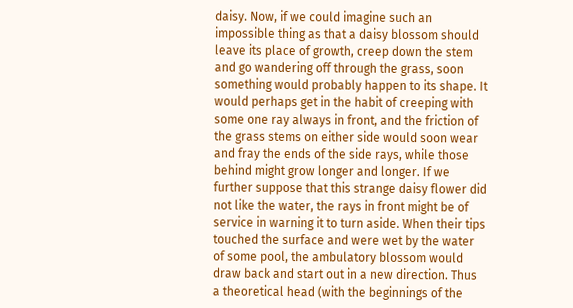daisy. Now, if we could imagine such an impossible thing as that a daisy blossom should leave its place of growth, creep down the stem and go wandering off through the grass, soon something would probably happen to its shape. It would perhaps get in the habit of creeping with some one ray always in front, and the friction of the grass stems on either side would soon wear and fray the ends of the side rays, while those behind might grow longer and longer. If we further suppose that this strange daisy flower did not like the water, the rays in front might be of service in warning it to turn aside. When their tips touched the surface and were wet by the water of some pool, the ambulatory blossom would draw back and start out in a new direction. Thus a theoretical head (with the beginnings of the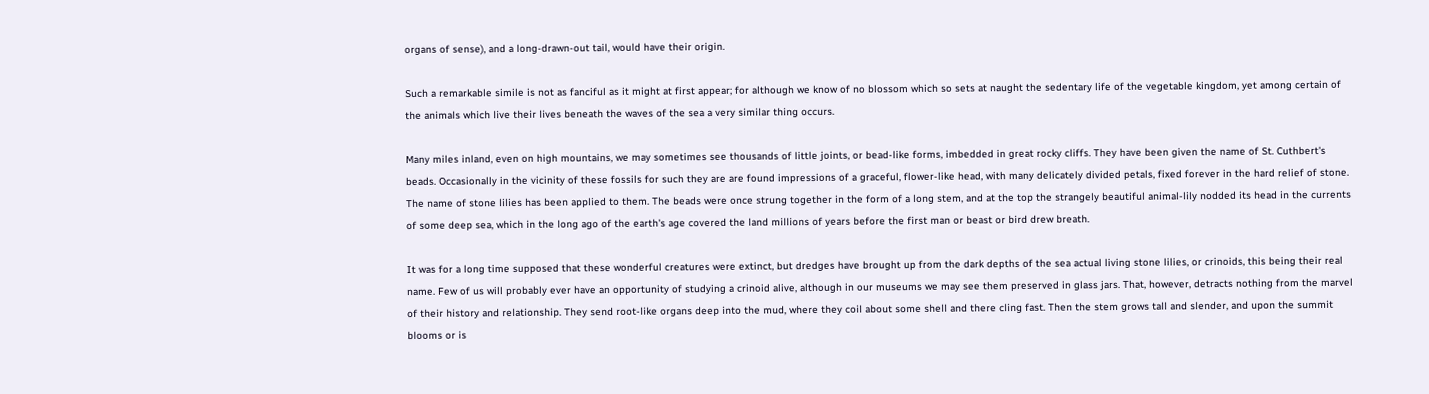organs of sense), and a long-drawn-out tail, would have their origin.

Such a remarkable simile is not as fanciful as it might at first appear; for although we know of no blossom which so sets at naught the sedentary life of the vegetable kingdom, yet among certain of the animals which live their lives beneath the waves of the sea a very similar thing occurs.

Many miles inland, even on high mountains, we may sometimes see thousands of little joints, or bead-like forms, imbedded in great rocky cliffs. They have been given the name of St. Cuthbert's beads. Occasionally in the vicinity of these fossils for such they are are found impressions of a graceful, flower-like head, with many delicately divided petals, fixed forever in the hard relief of stone. The name of stone lilies has been applied to them. The beads were once strung together in the form of a long stem, and at the top the strangely beautiful animal-lily nodded its head in the currents of some deep sea, which in the long ago of the earth's age covered the land millions of years before the first man or beast or bird drew breath.

It was for a long time supposed that these wonderful creatures were extinct, but dredges have brought up from the dark depths of the sea actual living stone lilies, or crinoids, this being their real name. Few of us will probably ever have an opportunity of studying a crinoid alive, although in our museums we may see them preserved in glass jars. That, however, detracts nothing from the marvel of their history and relationship. They send root-like organs deep into the mud, where they coil about some shell and there cling fast. Then the stem grows tall and slender, and upon the summit blooms or is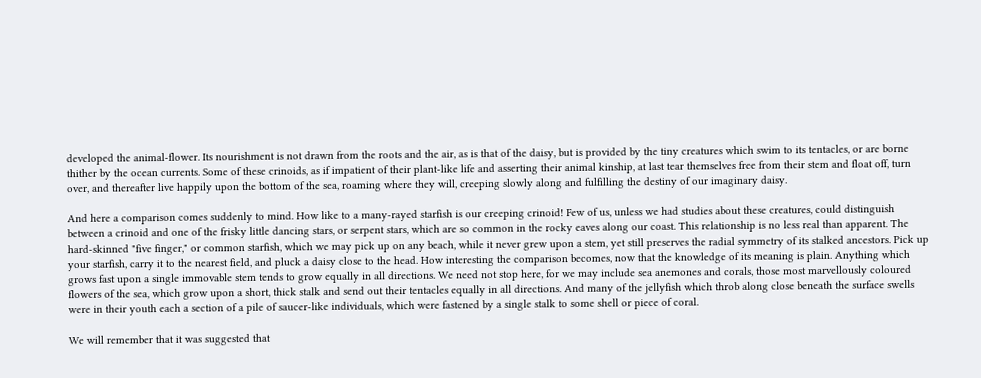developed the animal-flower. Its nourishment is not drawn from the roots and the air, as is that of the daisy, but is provided by the tiny creatures which swim to its tentacles, or are borne thither by the ocean currents. Some of these crinoids, as if impatient of their plant-like life and asserting their animal kinship, at last tear themselves free from their stem and float off, turn over, and thereafter live happily upon the bottom of the sea, roaming where they will, creeping slowly along and fulfilling the destiny of our imaginary daisy.

And here a comparison comes suddenly to mind. How like to a many-rayed starfish is our creeping crinoid! Few of us, unless we had studies about these creatures, could distinguish between a crinoid and one of the frisky little dancing stars, or serpent stars, which are so common in the rocky eaves along our coast. This relationship is no less real than apparent. The hard-skinned "five finger," or common starfish, which we may pick up on any beach, while it never grew upon a stem, yet still preserves the radial symmetry of its stalked ancestors. Pick up your starfish, carry it to the nearest field, and pluck a daisy close to the head. How interesting the comparison becomes, now that the knowledge of its meaning is plain. Anything which grows fast upon a single immovable stem tends to grow equally in all directions. We need not stop here, for we may include sea anemones and corals, those most marvellously coloured flowers of the sea, which grow upon a short, thick stalk and send out their tentacles equally in all directions. And many of the jellyfish which throb along close beneath the surface swells were in their youth each a section of a pile of saucer-like individuals, which were fastened by a single stalk to some shell or piece of coral.

We will remember that it was suggested that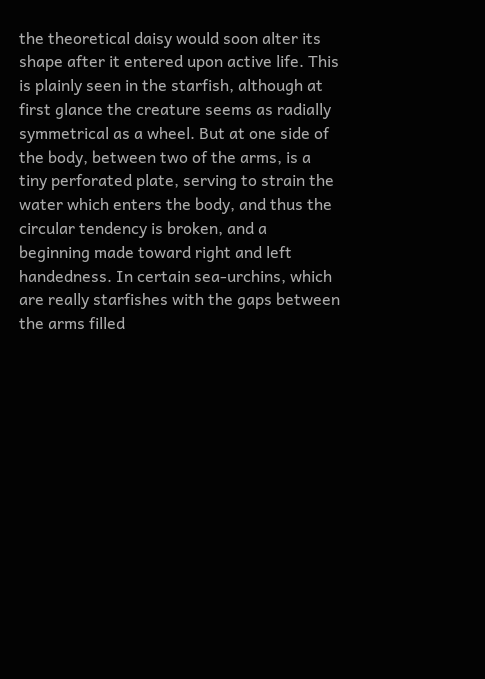the theoretical daisy would soon alter its shape after it entered upon active life. This is plainly seen in the starfish, although at first glance the creature seems as radially symmetrical as a wheel. But at one side of the body, between two of the arms, is a tiny perforated plate, serving to strain the water which enters the body, and thus the circular tendency is broken, and a beginning made toward right and left handedness. In certain sea-urchins, which are really starfishes with the gaps between the arms filled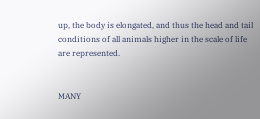up, the body is elongated, and thus the head and tail conditions of all animals higher in the scale of life are represented.


MANY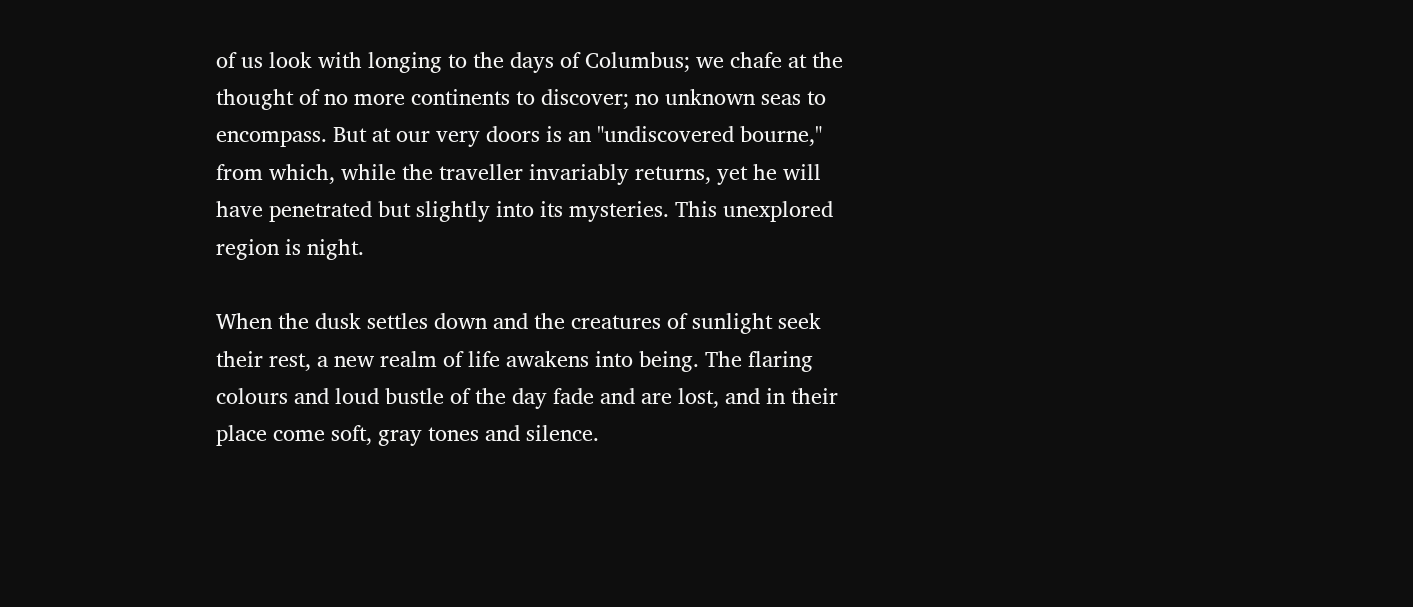of us look with longing to the days of Columbus; we chafe at the thought of no more continents to discover; no unknown seas to encompass. But at our very doors is an "undiscovered bourne," from which, while the traveller invariably returns, yet he will have penetrated but slightly into its mysteries. This unexplored region is night.

When the dusk settles down and the creatures of sunlight seek their rest, a new realm of life awakens into being. The flaring colours and loud bustle of the day fade and are lost, and in their place come soft, gray tones and silence.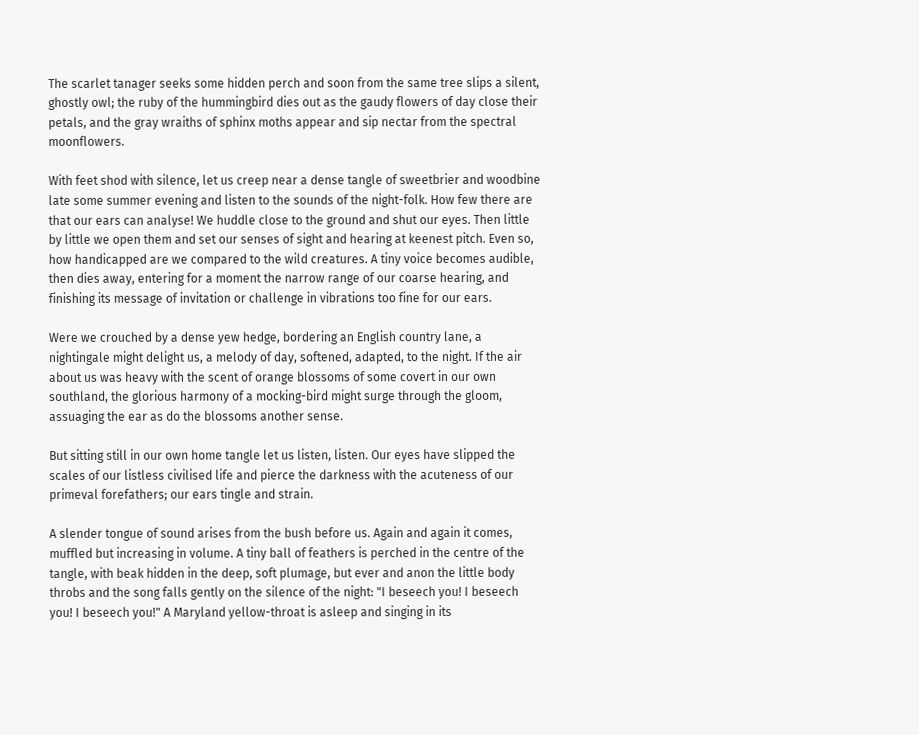The scarlet tanager seeks some hidden perch and soon from the same tree slips a silent, ghostly owl; the ruby of the hummingbird dies out as the gaudy flowers of day close their petals, and the gray wraiths of sphinx moths appear and sip nectar from the spectral moonflowers.

With feet shod with silence, let us creep near a dense tangle of sweetbrier and woodbine late some summer evening and listen to the sounds of the night-folk. How few there are that our ears can analyse! We huddle close to the ground and shut our eyes. Then little by little we open them and set our senses of sight and hearing at keenest pitch. Even so, how handicapped are we compared to the wild creatures. A tiny voice becomes audible, then dies away, entering for a moment the narrow range of our coarse hearing, and finishing its message of invitation or challenge in vibrations too fine for our ears.

Were we crouched by a dense yew hedge, bordering an English country lane, a nightingale might delight us, a melody of day, softened, adapted, to the night. If the air about us was heavy with the scent of orange blossoms of some covert in our own southland, the glorious harmony of a mocking-bird might surge through the gloom, assuaging the ear as do the blossoms another sense.

But sitting still in our own home tangle let us listen, listen. Our eyes have slipped the scales of our listless civilised life and pierce the darkness with the acuteness of our primeval forefathers; our ears tingle and strain.

A slender tongue of sound arises from the bush before us. Again and again it comes, muffled but increasing in volume. A tiny ball of feathers is perched in the centre of the tangle, with beak hidden in the deep, soft plumage, but ever and anon the little body throbs and the song falls gently on the silence of the night: "I beseech you! I beseech you! I beseech you!" A Maryland yellow-throat is asleep and singing in its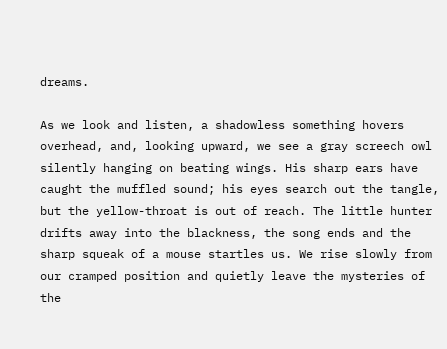dreams.

As we look and listen, a shadowless something hovers overhead, and, looking upward, we see a gray screech owl silently hanging on beating wings. His sharp ears have caught the muffled sound; his eyes search out the tangle, but the yellow-throat is out of reach. The little hunter drifts away into the blackness, the song ends and the sharp squeak of a mouse startles us. We rise slowly from our cramped position and quietly leave the mysteries of the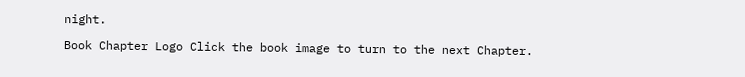night.

Book Chapter Logo Click the book image to turn to the next Chapter.